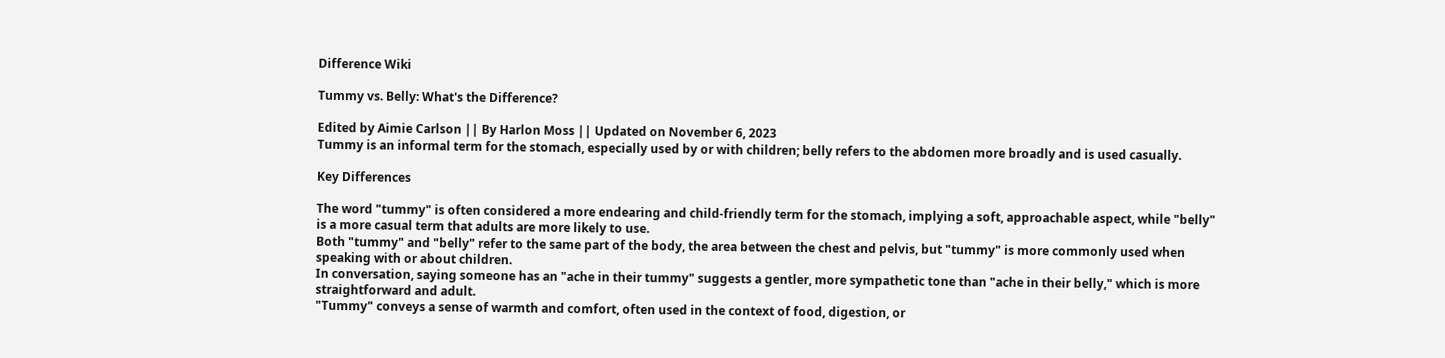Difference Wiki

Tummy vs. Belly: What's the Difference?

Edited by Aimie Carlson || By Harlon Moss || Updated on November 6, 2023
Tummy is an informal term for the stomach, especially used by or with children; belly refers to the abdomen more broadly and is used casually.

Key Differences

The word "tummy" is often considered a more endearing and child-friendly term for the stomach, implying a soft, approachable aspect, while "belly" is a more casual term that adults are more likely to use.
Both "tummy" and "belly" refer to the same part of the body, the area between the chest and pelvis, but "tummy" is more commonly used when speaking with or about children.
In conversation, saying someone has an "ache in their tummy" suggests a gentler, more sympathetic tone than "ache in their belly," which is more straightforward and adult.
"Tummy" conveys a sense of warmth and comfort, often used in the context of food, digestion, or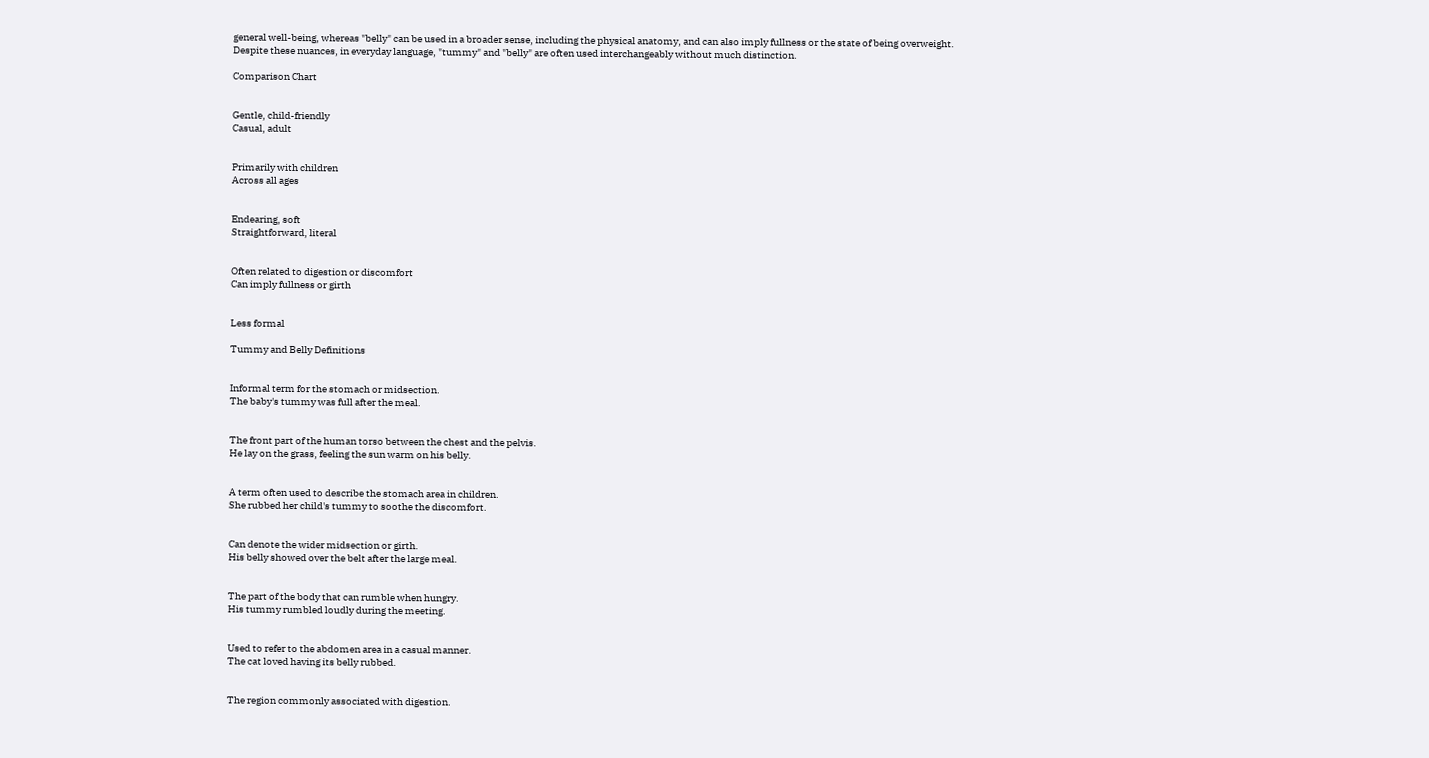general well-being, whereas "belly" can be used in a broader sense, including the physical anatomy, and can also imply fullness or the state of being overweight.
Despite these nuances, in everyday language, "tummy" and "belly" are often used interchangeably without much distinction.

Comparison Chart


Gentle, child-friendly
Casual, adult


Primarily with children
Across all ages


Endearing, soft
Straightforward, literal


Often related to digestion or discomfort
Can imply fullness or girth


Less formal

Tummy and Belly Definitions


Informal term for the stomach or midsection.
The baby's tummy was full after the meal.


The front part of the human torso between the chest and the pelvis.
He lay on the grass, feeling the sun warm on his belly.


A term often used to describe the stomach area in children.
She rubbed her child's tummy to soothe the discomfort.


Can denote the wider midsection or girth.
His belly showed over the belt after the large meal.


The part of the body that can rumble when hungry.
His tummy rumbled loudly during the meeting.


Used to refer to the abdomen area in a casual manner.
The cat loved having its belly rubbed.


The region commonly associated with digestion.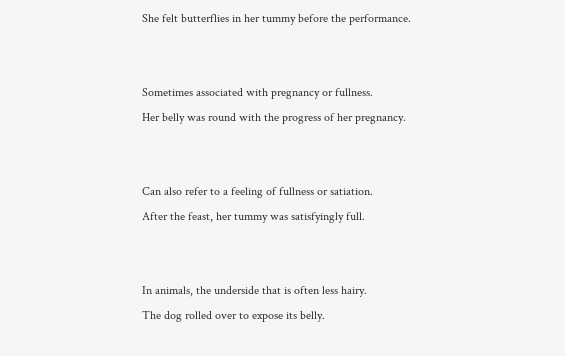She felt butterflies in her tummy before the performance.


Sometimes associated with pregnancy or fullness.
Her belly was round with the progress of her pregnancy.


Can also refer to a feeling of fullness or satiation.
After the feast, her tummy was satisfyingly full.


In animals, the underside that is often less hairy.
The dog rolled over to expose its belly.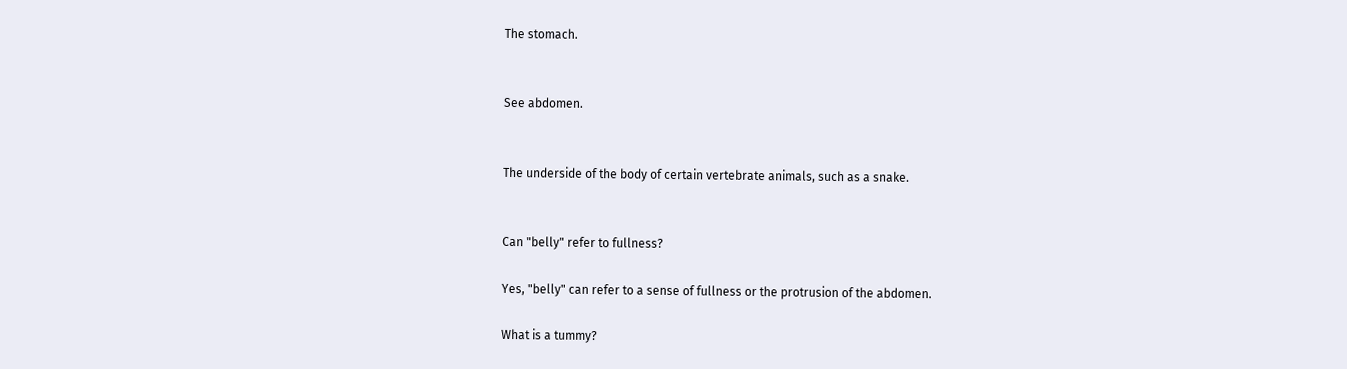The stomach.


See abdomen.


The underside of the body of certain vertebrate animals, such as a snake.


Can "belly" refer to fullness?

Yes, "belly" can refer to a sense of fullness or the protrusion of the abdomen.

What is a tummy?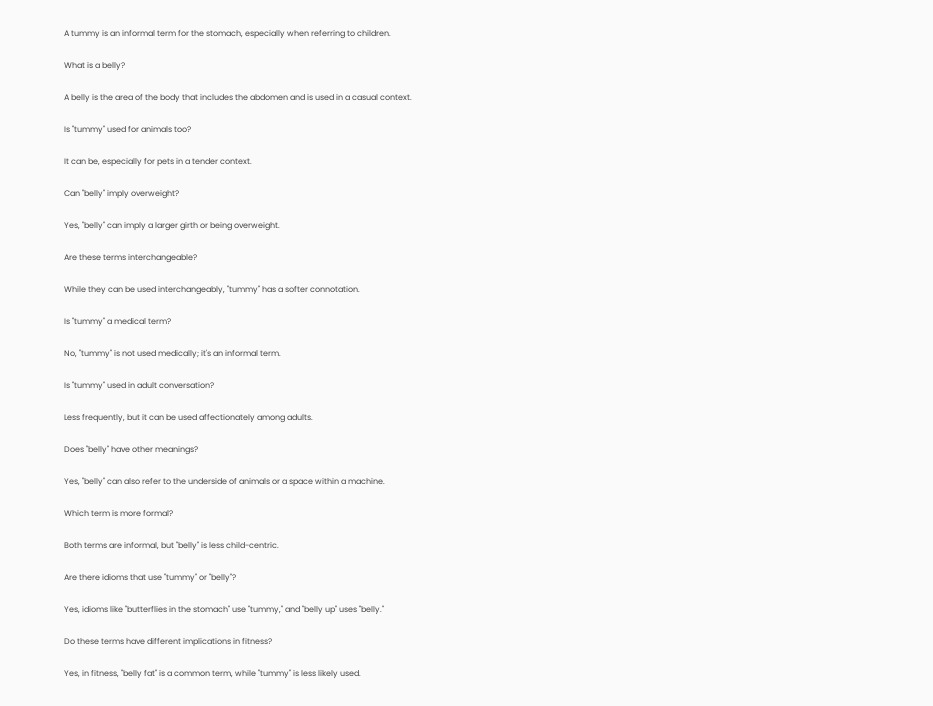A tummy is an informal term for the stomach, especially when referring to children.

What is a belly?

A belly is the area of the body that includes the abdomen and is used in a casual context.

Is "tummy" used for animals too?

It can be, especially for pets in a tender context.

Can "belly" imply overweight?

Yes, "belly" can imply a larger girth or being overweight.

Are these terms interchangeable?

While they can be used interchangeably, "tummy" has a softer connotation.

Is "tummy" a medical term?

No, "tummy" is not used medically; it's an informal term.

Is "tummy" used in adult conversation?

Less frequently, but it can be used affectionately among adults.

Does "belly" have other meanings?

Yes, "belly" can also refer to the underside of animals or a space within a machine.

Which term is more formal?

Both terms are informal, but "belly" is less child-centric.

Are there idioms that use "tummy" or "belly"?

Yes, idioms like "butterflies in the stomach" use "tummy," and "belly up" uses "belly."

Do these terms have different implications in fitness?

Yes, in fitness, "belly fat" is a common term, while "tummy" is less likely used.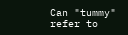Can "tummy" refer to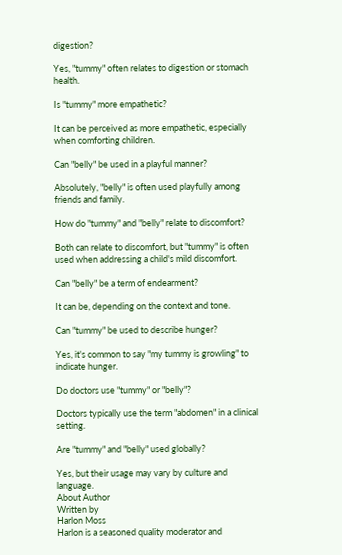digestion?

Yes, "tummy" often relates to digestion or stomach health.

Is "tummy" more empathetic?

It can be perceived as more empathetic, especially when comforting children.

Can "belly" be used in a playful manner?

Absolutely, "belly" is often used playfully among friends and family.

How do "tummy" and "belly" relate to discomfort?

Both can relate to discomfort, but "tummy" is often used when addressing a child's mild discomfort.

Can "belly" be a term of endearment?

It can be, depending on the context and tone.

Can "tummy" be used to describe hunger?

Yes, it's common to say "my tummy is growling" to indicate hunger.

Do doctors use "tummy" or "belly"?

Doctors typically use the term "abdomen" in a clinical setting.

Are "tummy" and "belly" used globally?

Yes, but their usage may vary by culture and language.
About Author
Written by
Harlon Moss
Harlon is a seasoned quality moderator and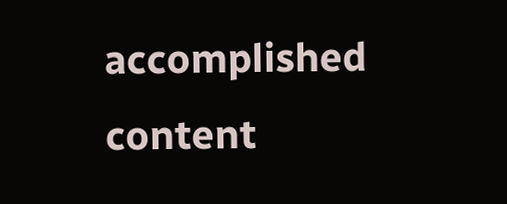accomplished content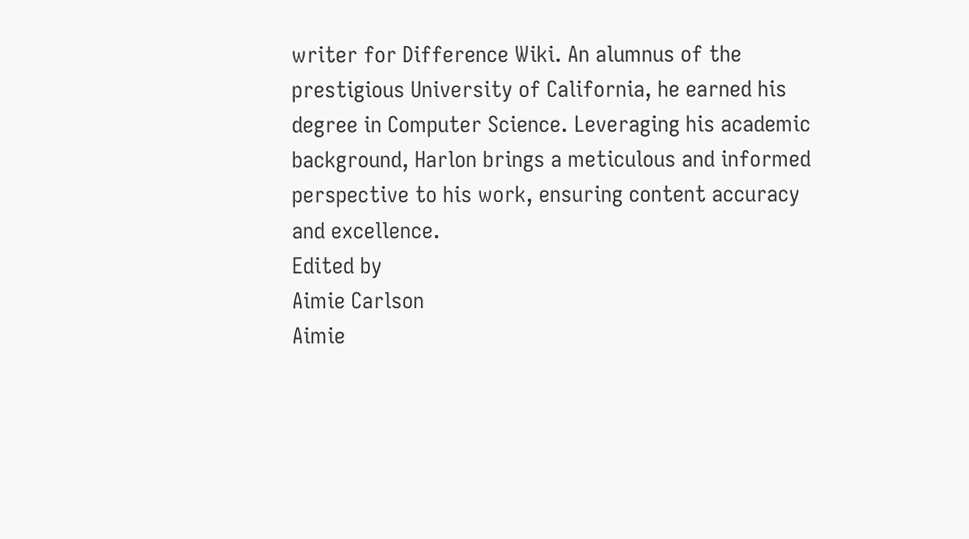writer for Difference Wiki. An alumnus of the prestigious University of California, he earned his degree in Computer Science. Leveraging his academic background, Harlon brings a meticulous and informed perspective to his work, ensuring content accuracy and excellence.
Edited by
Aimie Carlson
Aimie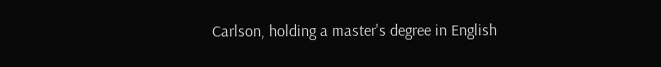Carlson, holding a master's degree in English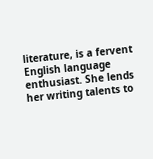literature, is a fervent English language enthusiast. She lends her writing talents to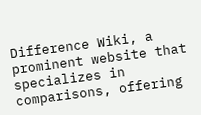Difference Wiki, a prominent website that specializes in comparisons, offering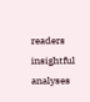readers insightful analyses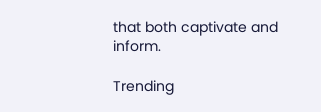that both captivate and inform.

Trending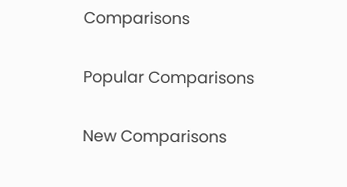Comparisons

Popular Comparisons

New Comparisons